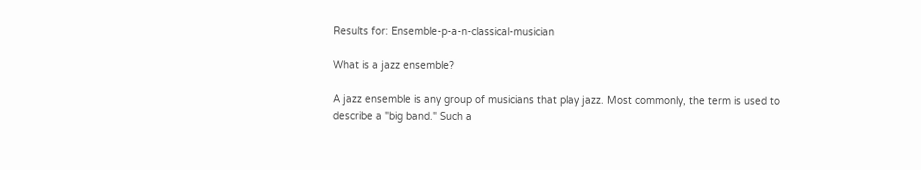Results for: Ensemble-p-a-n-classical-musician

What is a jazz ensemble?

A jazz ensemble is any group of musicians that play jazz. Most commonly, the term is used to describe a "big band." Such a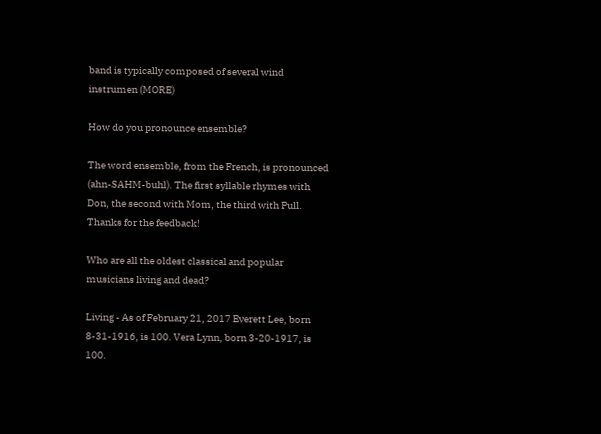band is typically composed of several wind instrumen (MORE)

How do you pronounce ensemble?

The word ensemble, from the French, is pronounced (ahn-SAHM-buhl). The first syllable rhymes with Don, the second with Mom, the third with Pull.
Thanks for the feedback!

Who are all the oldest classical and popular musicians living and dead?

Living - As of February 21, 2017 Everett Lee, born 8-31-1916, is 100. Vera Lynn, born 3-20-1917, is 100.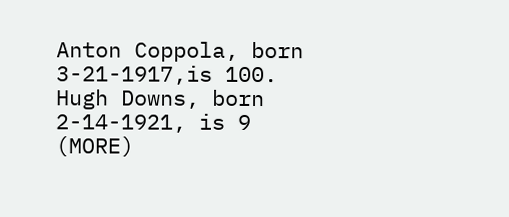Anton Coppola, born 3-21-1917,is 100. Hugh Downs, born 2-14-1921, is 9 (MORE)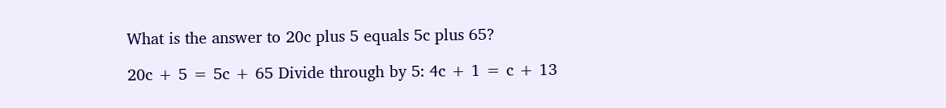What is the answer to 20c plus 5 equals 5c plus 65?

20c + 5 = 5c + 65 Divide through by 5: 4c + 1 = c + 13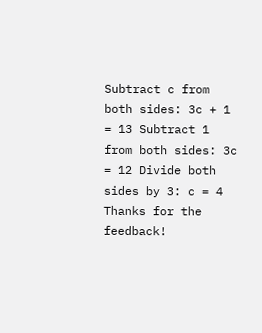Subtract c from both sides: 3c + 1 = 13 Subtract 1 from both sides: 3c = 12 Divide both sides by 3: c = 4
Thanks for the feedback!